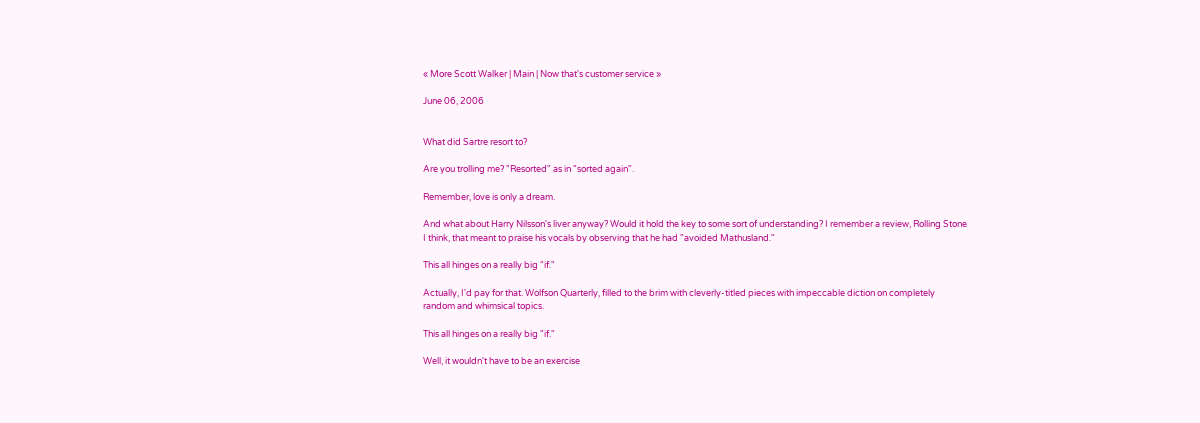« More Scott Walker | Main | Now that's customer service »

June 06, 2006


What did Sartre resort to?

Are you trolling me? "Resorted" as in "sorted again".

Remember, love is only a dream.

And what about Harry Nilsson's liver anyway? Would it hold the key to some sort of understanding? I remember a review, Rolling Stone I think, that meant to praise his vocals by observing that he had "avoided Mathusland."

This all hinges on a really big "if."

Actually, I'd pay for that. Wolfson Quarterly, filled to the brim with cleverly-titled pieces with impeccable diction on completely random and whimsical topics.

This all hinges on a really big "if."

Well, it wouldn't have to be an exercise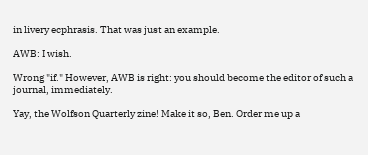in livery ecphrasis. That was just an example.

AWB: I wish.

Wrong "if." However, AWB is right: you should become the editor of such a journal, immediately.

Yay, the Wolfson Quarterly zine! Make it so, Ben. Order me up a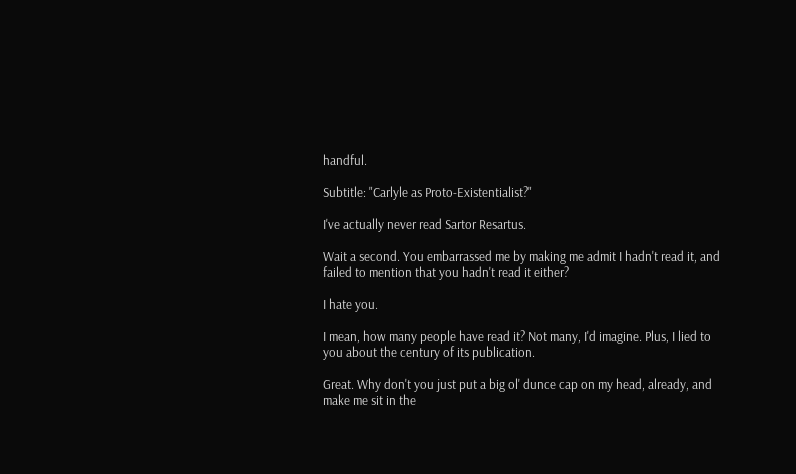handful.

Subtitle: "Carlyle as Proto-Existentialist?"

I've actually never read Sartor Resartus.

Wait a second. You embarrassed me by making me admit I hadn't read it, and failed to mention that you hadn't read it either?

I hate you.

I mean, how many people have read it? Not many, I'd imagine. Plus, I lied to you about the century of its publication.

Great. Why don't you just put a big ol' dunce cap on my head, already, and make me sit in the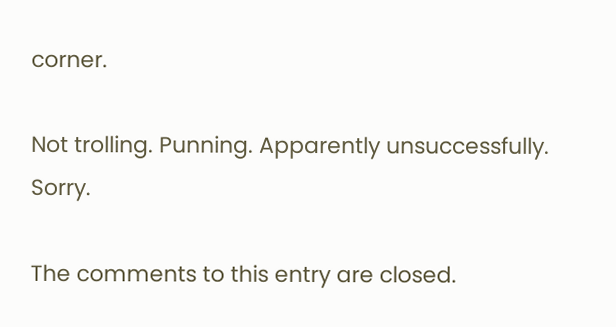corner.

Not trolling. Punning. Apparently unsuccessfully. Sorry.

The comments to this entry are closed.